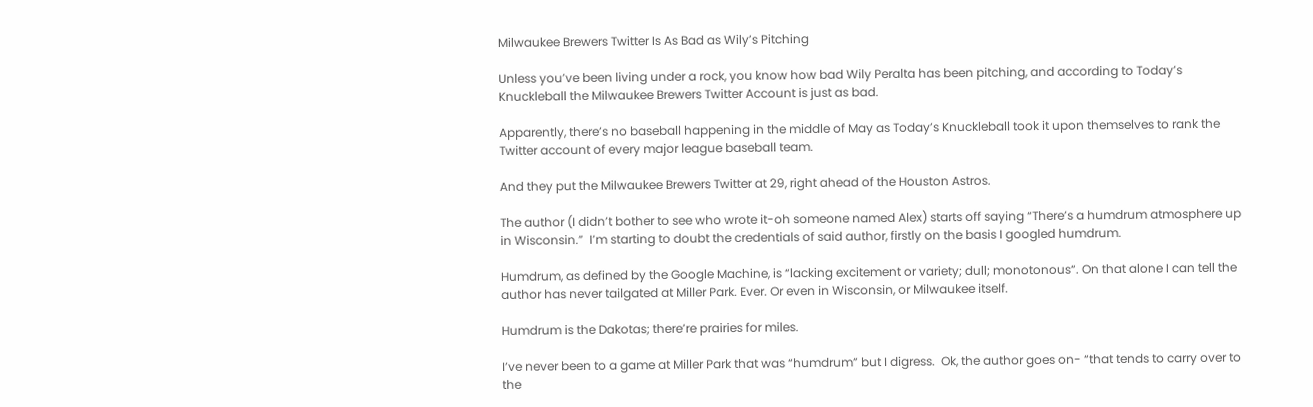Milwaukee Brewers Twitter Is As Bad as Wily’s Pitching

Unless you’ve been living under a rock, you know how bad Wily Peralta has been pitching, and according to Today’s Knuckleball the Milwaukee Brewers Twitter Account is just as bad.

Apparently, there’s no baseball happening in the middle of May as Today’s Knuckleball took it upon themselves to rank the Twitter account of every major league baseball team.

And they put the Milwaukee Brewers Twitter at 29, right ahead of the Houston Astros.

The author (I didn’t bother to see who wrote it-oh someone named Alex) starts off saying “There’s a humdrum atmosphere up in Wisconsin.”  I’m starting to doubt the credentials of said author, firstly on the basis I googled humdrum.

Humdrum, as defined by the Google Machine, is “lacking excitement or variety; dull; monotonous“. On that alone I can tell the author has never tailgated at Miller Park. Ever. Or even in Wisconsin, or Milwaukee itself.

Humdrum is the Dakotas; there’re prairies for miles.

I’ve never been to a game at Miller Park that was “humdrum” but I digress.  Ok, the author goes on- “that tends to carry over to the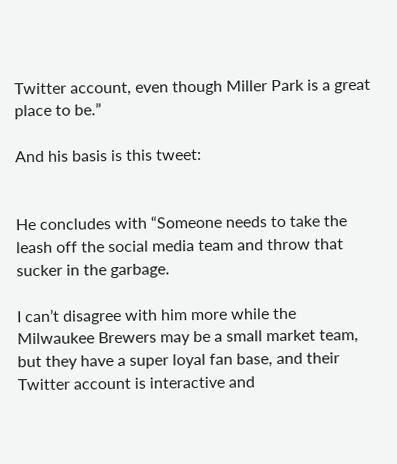Twitter account, even though Miller Park is a great place to be.”

And his basis is this tweet:


He concludes with “Someone needs to take the leash off the social media team and throw that sucker in the garbage.

I can’t disagree with him more while the Milwaukee Brewers may be a small market team, but they have a super loyal fan base, and their Twitter account is interactive and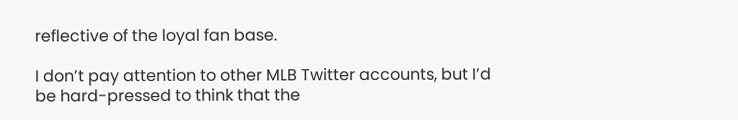reflective of the loyal fan base.

I don’t pay attention to other MLB Twitter accounts, but I’d be hard-pressed to think that the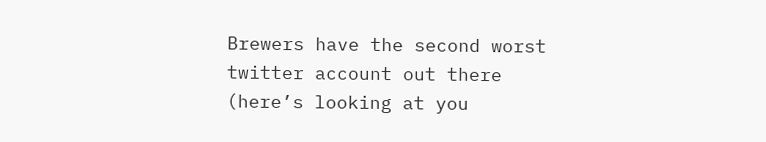Brewers have the second worst twitter account out there (here’s looking at you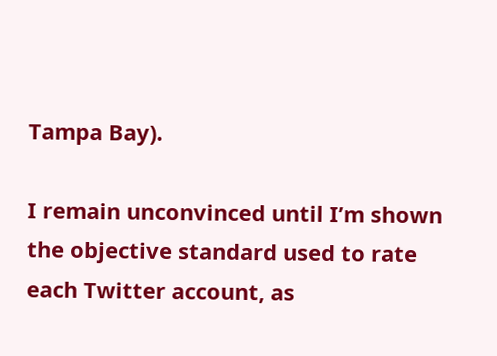Tampa Bay).

I remain unconvinced until I’m shown the objective standard used to rate each Twitter account, as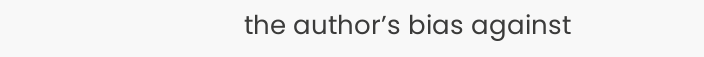the author’s bias against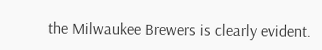the Milwaukee Brewers is clearly evident.